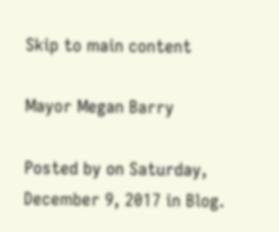Skip to main content

Mayor Megan Barry

Posted by on Saturday, December 9, 2017 in Blog.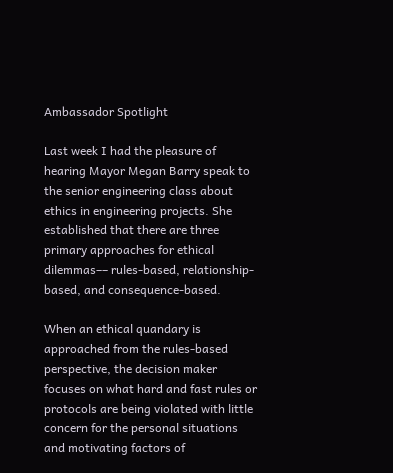Ambassador Spotlight

Last week I had the pleasure of hearing Mayor Megan Barry speak to the senior engineering class about ethics in engineering projects. She established that there are three primary approaches for ethical dilemmas–– rules-based, relationship-based, and consequence-based.

When an ethical quandary is approached from the rules-based perspective, the decision maker focuses on what hard and fast rules or protocols are being violated with little concern for the personal situations and motivating factors of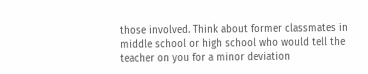those involved. Think about former classmates in middle school or high school who would tell the teacher on you for a minor deviation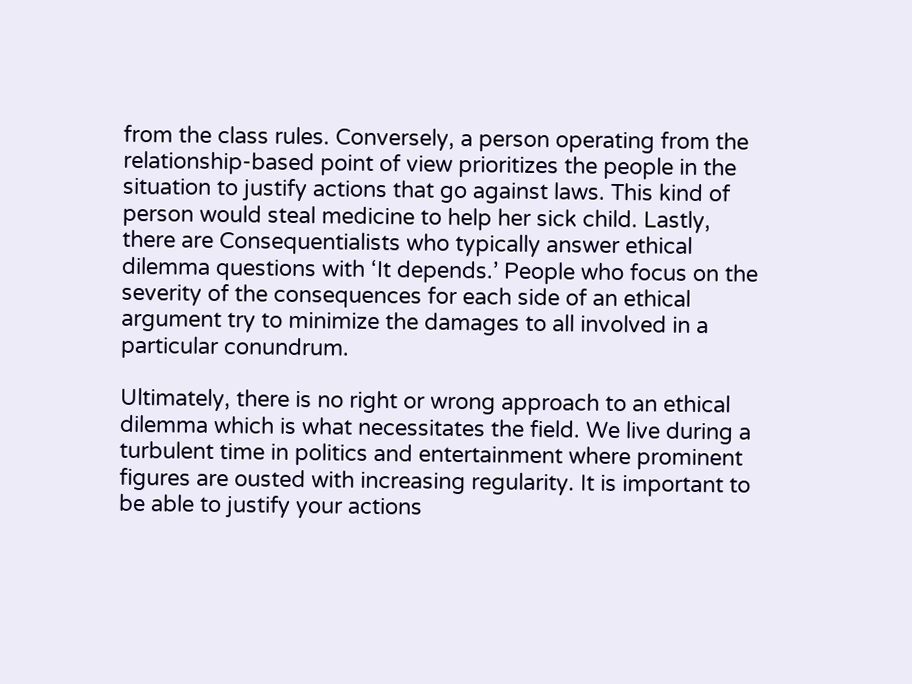from the class rules. Conversely, a person operating from the relationship-based point of view prioritizes the people in the situation to justify actions that go against laws. This kind of person would steal medicine to help her sick child. Lastly, there are Consequentialists who typically answer ethical dilemma questions with ‘It depends.’ People who focus on the severity of the consequences for each side of an ethical argument try to minimize the damages to all involved in a particular conundrum.

Ultimately, there is no right or wrong approach to an ethical dilemma which is what necessitates the field. We live during a turbulent time in politics and entertainment where prominent figures are ousted with increasing regularity. It is important to be able to justify your actions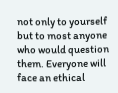not only to yourself but to most anyone who would question them. Everyone will face an ethical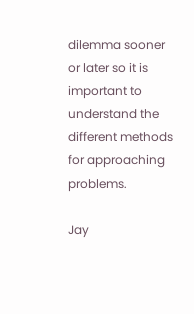dilemma sooner or later so it is important to understand the different methods for approaching problems.

Jay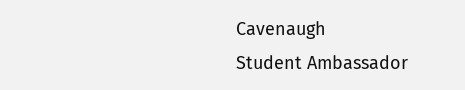Cavenaugh
Student Ambassador